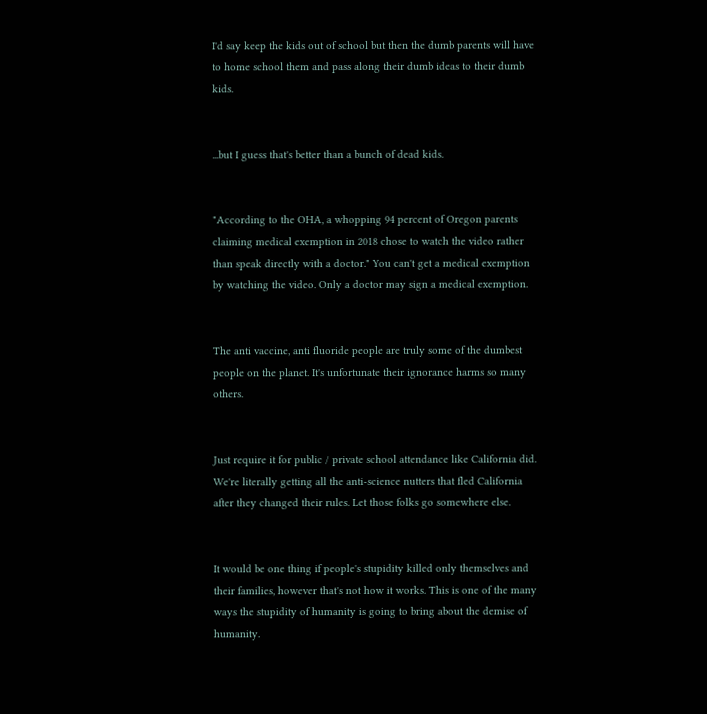I'd say keep the kids out of school but then the dumb parents will have to home school them and pass along their dumb ideas to their dumb kids.


...but I guess that's better than a bunch of dead kids.


"According to the OHA, a whopping 94 percent of Oregon parents claiming medical exemption in 2018 chose to watch the video rather than speak directly with a doctor." You can't get a medical exemption by watching the video. Only a doctor may sign a medical exemption.


The anti vaccine, anti fluoride people are truly some of the dumbest people on the planet. It's unfortunate their ignorance harms so many others.


Just require it for public / private school attendance like California did. We're literally getting all the anti-science nutters that fled California after they changed their rules. Let those folks go somewhere else.


It would be one thing if people's stupidity killed only themselves and their families, however that's not how it works. This is one of the many ways the stupidity of humanity is going to bring about the demise of humanity.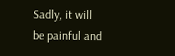Sadly, it will be painful and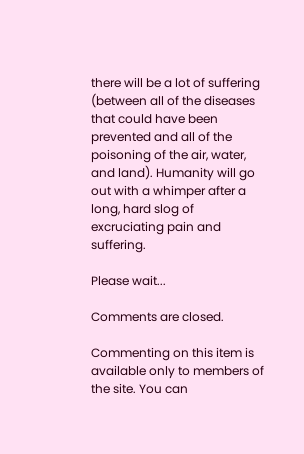there will be a lot of suffering (between all of the diseases that could have been prevented and all of the poisoning of the air, water, and land). Humanity will go out with a whimper after a long, hard slog of excruciating pain and suffering.

Please wait...

Comments are closed.

Commenting on this item is available only to members of the site. You can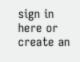sign in here or create an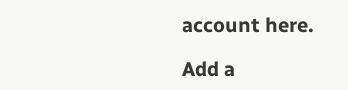account here.

Add a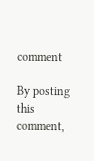comment

By posting this comment,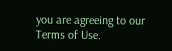you are agreeing to our Terms of Use.